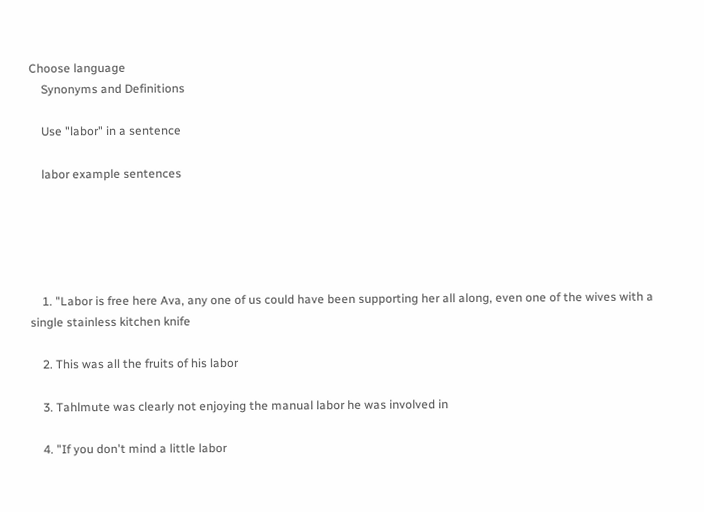Choose language
    Synonyms and Definitions

    Use "labor" in a sentence

    labor example sentences





    1. "Labor is free here Ava, any one of us could have been supporting her all along, even one of the wives with a single stainless kitchen knife

    2. This was all the fruits of his labor

    3. Tahlmute was clearly not enjoying the manual labor he was involved in

    4. "If you don't mind a little labor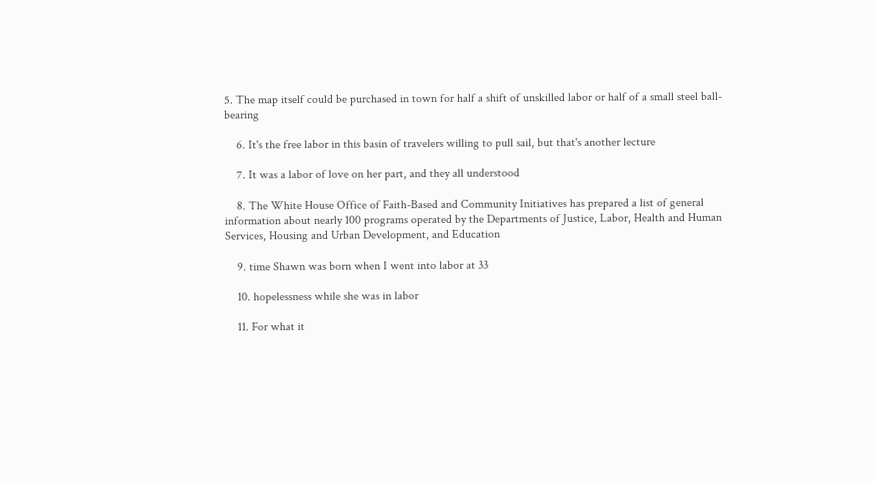5. The map itself could be purchased in town for half a shift of unskilled labor or half of a small steel ball-bearing

    6. It's the free labor in this basin of travelers willing to pull sail, but that's another lecture

    7. It was a labor of love on her part, and they all understood

    8. The White House Office of Faith-Based and Community Initiatives has prepared a list of general information about nearly 100 programs operated by the Departments of Justice, Labor, Health and Human Services, Housing and Urban Development, and Education

    9. time Shawn was born when I went into labor at 33

    10. hopelessness while she was in labor

    11. For what it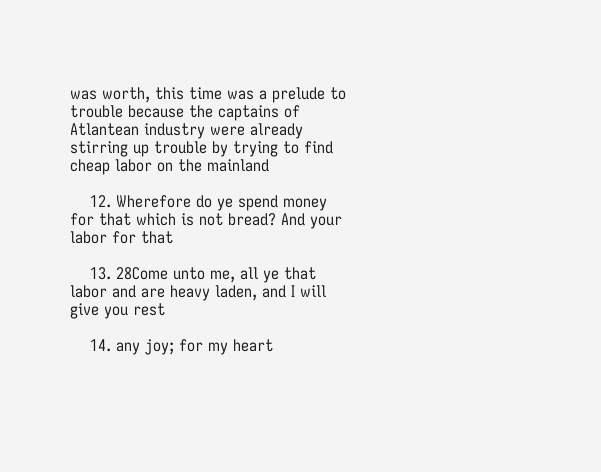was worth, this time was a prelude to trouble because the captains of Atlantean industry were already stirring up trouble by trying to find cheap labor on the mainland

    12. Wherefore do ye spend money for that which is not bread? And your labor for that

    13. 28Come unto me, all ye that labor and are heavy laden, and I will give you rest

    14. any joy; for my heart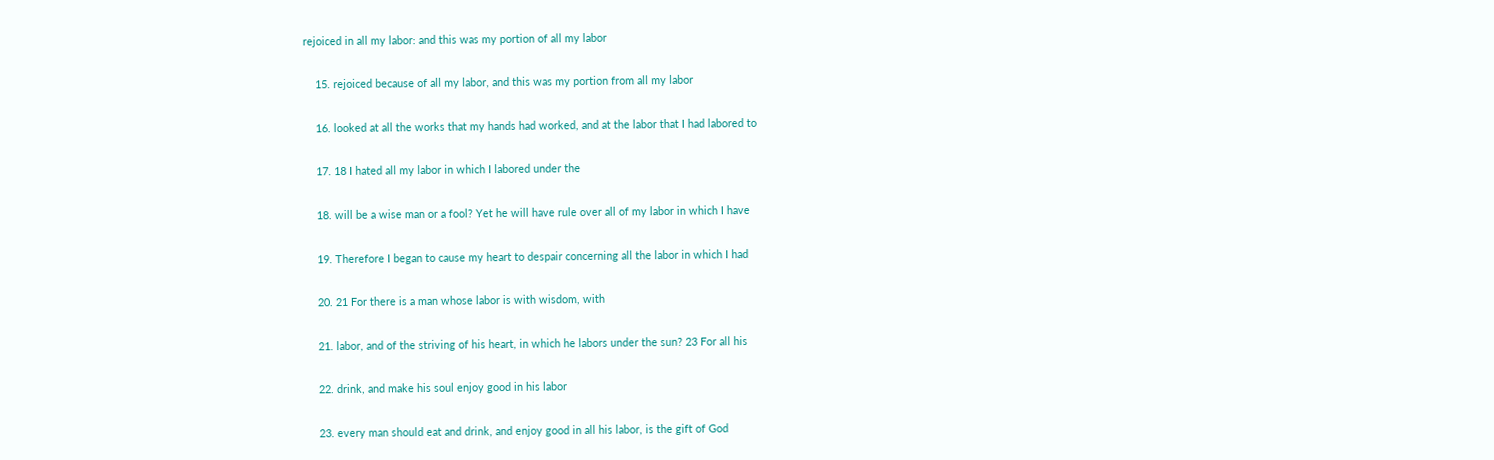rejoiced in all my labor: and this was my portion of all my labor

    15. rejoiced because of all my labor, and this was my portion from all my labor

    16. looked at all the works that my hands had worked, and at the labor that I had labored to

    17. 18 I hated all my labor in which I labored under the

    18. will be a wise man or a fool? Yet he will have rule over all of my labor in which I have

    19. Therefore I began to cause my heart to despair concerning all the labor in which I had

    20. 21 For there is a man whose labor is with wisdom, with

    21. labor, and of the striving of his heart, in which he labors under the sun? 23 For all his

    22. drink, and make his soul enjoy good in his labor

    23. every man should eat and drink, and enjoy good in all his labor, is the gift of God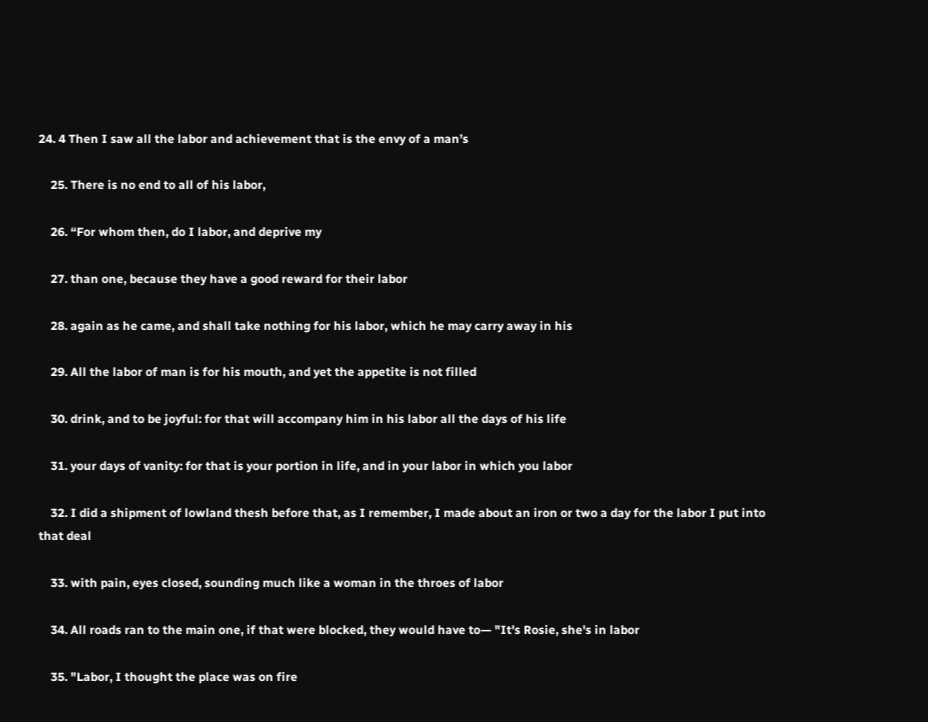24. 4 Then I saw all the labor and achievement that is the envy of a man’s

    25. There is no end to all of his labor,

    26. “For whom then, do I labor, and deprive my

    27. than one, because they have a good reward for their labor

    28. again as he came, and shall take nothing for his labor, which he may carry away in his

    29. All the labor of man is for his mouth, and yet the appetite is not filled

    30. drink, and to be joyful: for that will accompany him in his labor all the days of his life

    31. your days of vanity: for that is your portion in life, and in your labor in which you labor

    32. I did a shipment of lowland thesh before that, as I remember, I made about an iron or two a day for the labor I put into that deal

    33. with pain, eyes closed, sounding much like a woman in the throes of labor

    34. All roads ran to the main one, if that were blocked, they would have to— "It's Rosie, she's in labor

    35. "Labor, I thought the place was on fire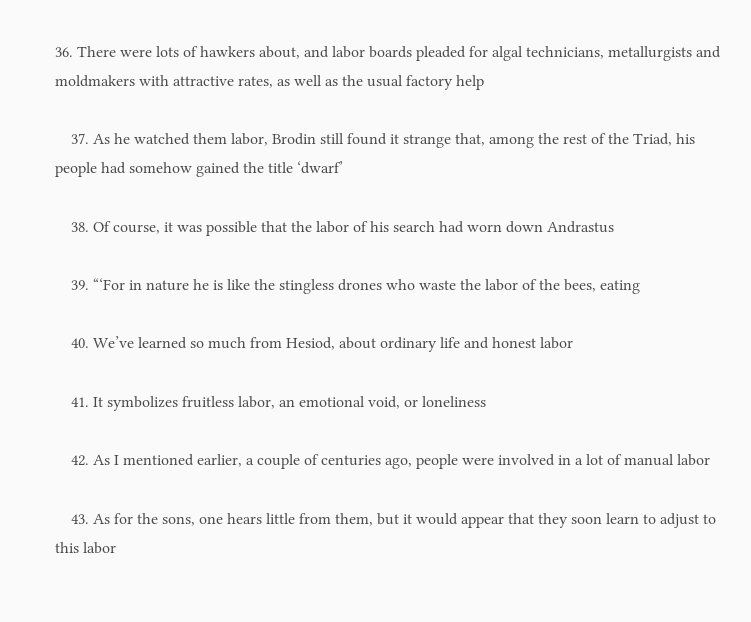36. There were lots of hawkers about, and labor boards pleaded for algal technicians, metallurgists and moldmakers with attractive rates, as well as the usual factory help

    37. As he watched them labor, Brodin still found it strange that, among the rest of the Triad, his people had somehow gained the title ‘dwarf’

    38. Of course, it was possible that the labor of his search had worn down Andrastus

    39. “‘For in nature he is like the stingless drones who waste the labor of the bees, eating

    40. We’ve learned so much from Hesiod, about ordinary life and honest labor

    41. It symbolizes fruitless labor, an emotional void, or loneliness

    42. As I mentioned earlier, a couple of centuries ago, people were involved in a lot of manual labor

    43. As for the sons, one hears little from them, but it would appear that they soon learn to adjust to this labor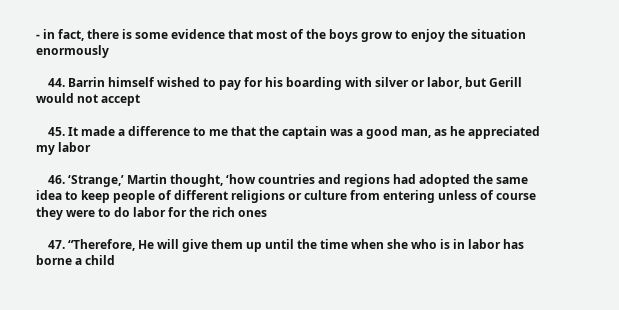- in fact, there is some evidence that most of the boys grow to enjoy the situation enormously

    44. Barrin himself wished to pay for his boarding with silver or labor, but Gerill would not accept

    45. It made a difference to me that the captain was a good man, as he appreciated my labor

    46. ‘Strange,’ Martin thought, ‘how countries and regions had adopted the same idea to keep people of different religions or culture from entering unless of course they were to do labor for the rich ones

    47. “Therefore, He will give them up until the time when she who is in labor has borne a child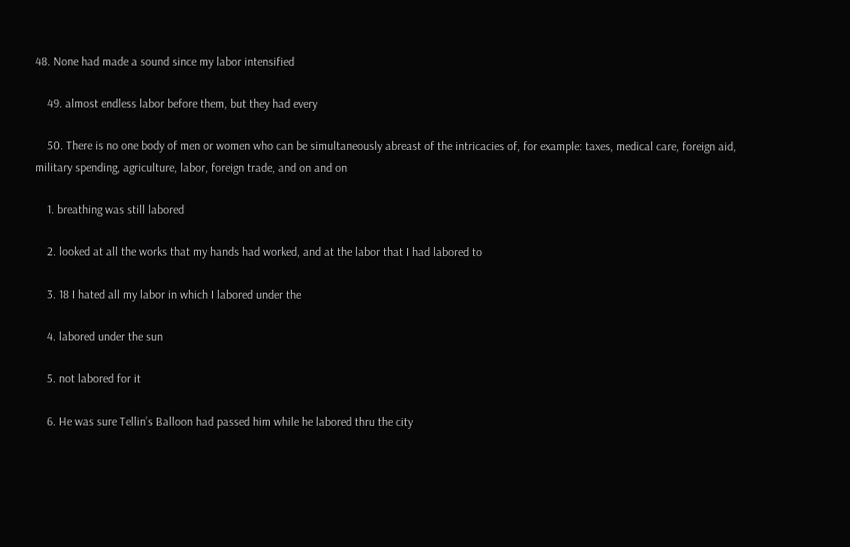48. None had made a sound since my labor intensified

    49. almost endless labor before them, but they had every

    50. There is no one body of men or women who can be simultaneously abreast of the intricacies of, for example: taxes, medical care, foreign aid, military spending, agriculture, labor, foreign trade, and on and on

    1. breathing was still labored

    2. looked at all the works that my hands had worked, and at the labor that I had labored to

    3. 18 I hated all my labor in which I labored under the

    4. labored under the sun

    5. not labored for it

    6. He was sure Tellin’s Balloon had passed him while he labored thru the city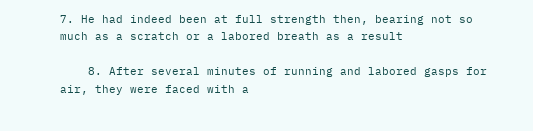7. He had indeed been at full strength then, bearing not so much as a scratch or a labored breath as a result

    8. After several minutes of running and labored gasps for air, they were faced with a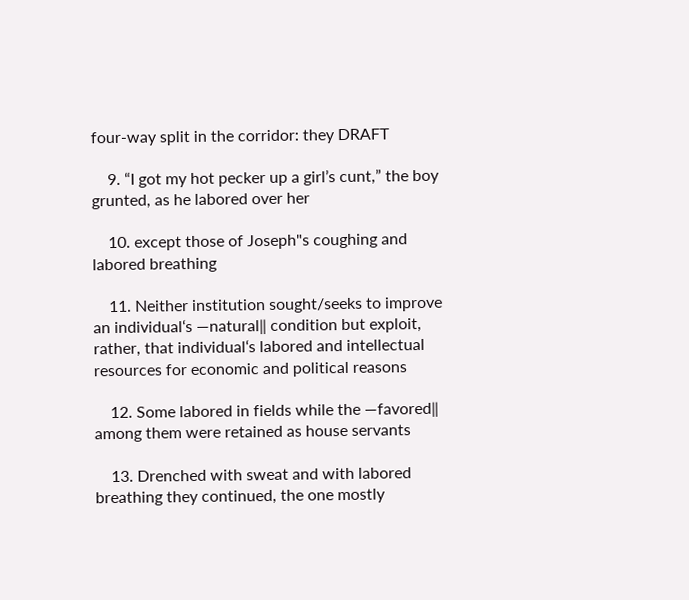four-way split in the corridor: they DRAFT

    9. “I got my hot pecker up a girl’s cunt,” the boy grunted, as he labored over her

    10. except those of Joseph"s coughing and labored breathing

    11. Neither institution sought/seeks to improve an individual‘s ―natural‖ condition but exploit, rather, that individual‘s labored and intellectual resources for economic and political reasons

    12. Some labored in fields while the ―favored‖ among them were retained as house servants

    13. Drenched with sweat and with labored breathing they continued, the one mostly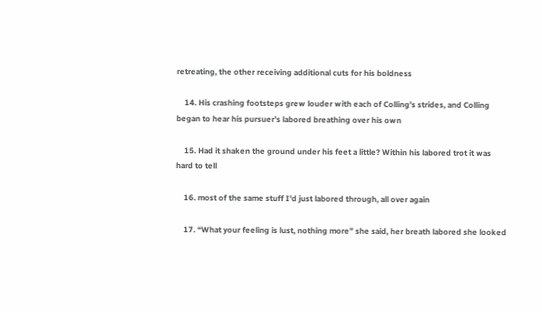retreating, the other receiving additional cuts for his boldness

    14. His crashing footsteps grew louder with each of Colling’s strides, and Colling began to hear his pursuer’s labored breathing over his own

    15. Had it shaken the ground under his feet a little? Within his labored trot it was hard to tell

    16. most of the same stuff I'd just labored through, all over again

    17. “What your feeling is lust, nothing more” she said, her breath labored she looked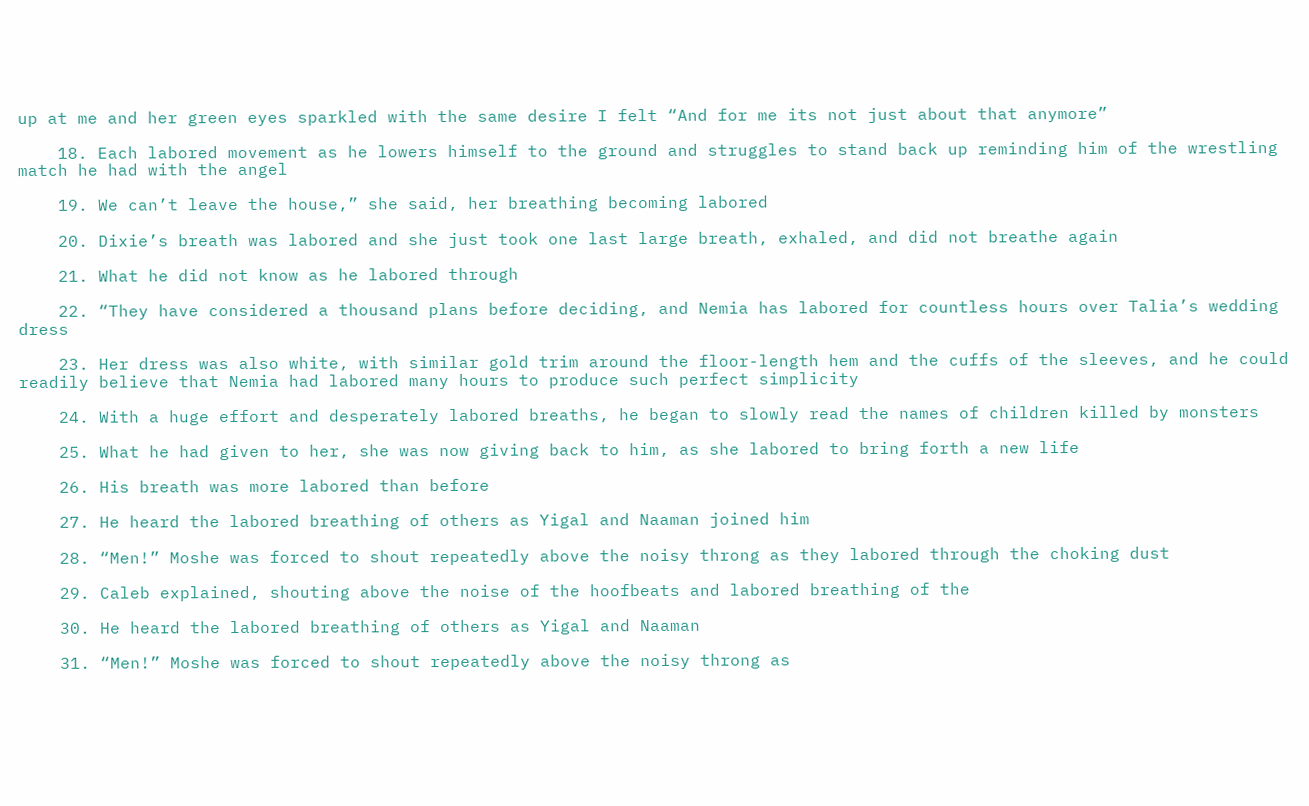up at me and her green eyes sparkled with the same desire I felt “And for me its not just about that anymore”

    18. Each labored movement as he lowers himself to the ground and struggles to stand back up reminding him of the wrestling match he had with the angel

    19. We can’t leave the house,” she said, her breathing becoming labored

    20. Dixie’s breath was labored and she just took one last large breath, exhaled, and did not breathe again

    21. What he did not know as he labored through

    22. “They have considered a thousand plans before deciding, and Nemia has labored for countless hours over Talia’s wedding dress

    23. Her dress was also white, with similar gold trim around the floor-length hem and the cuffs of the sleeves, and he could readily believe that Nemia had labored many hours to produce such perfect simplicity

    24. With a huge effort and desperately labored breaths, he began to slowly read the names of children killed by monsters

    25. What he had given to her, she was now giving back to him, as she labored to bring forth a new life

    26. His breath was more labored than before

    27. He heard the labored breathing of others as Yigal and Naaman joined him

    28. “Men!” Moshe was forced to shout repeatedly above the noisy throng as they labored through the choking dust

    29. Caleb explained, shouting above the noise of the hoofbeats and labored breathing of the

    30. He heard the labored breathing of others as Yigal and Naaman

    31. “Men!” Moshe was forced to shout repeatedly above the noisy throng as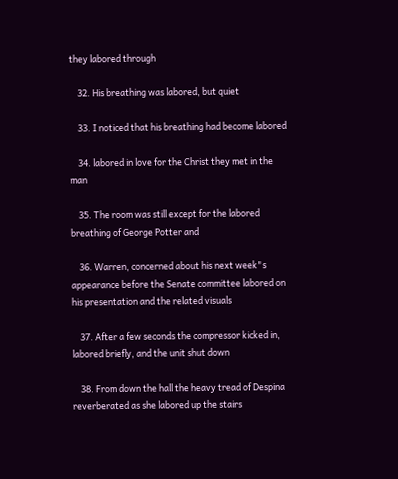they labored through

    32. His breathing was labored, but quiet

    33. I noticed that his breathing had become labored

    34. labored in love for the Christ they met in the man

    35. The room was still except for the labored breathing of George Potter and

    36. Warren, concerned about his next week"s appearance before the Senate committee labored on his presentation and the related visuals

    37. After a few seconds the compressor kicked in, labored briefly, and the unit shut down

    38. From down the hall the heavy tread of Despina reverberated as she labored up the stairs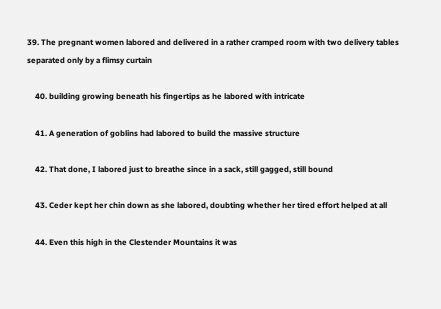39. The pregnant women labored and delivered in a rather cramped room with two delivery tables separated only by a flimsy curtain

    40. building growing beneath his fingertips as he labored with intricate

    41. A generation of goblins had labored to build the massive structure

    42. That done, I labored just to breathe since in a sack, still gagged, still bound

    43. Ceder kept her chin down as she labored, doubting whether her tired effort helped at all

    44. Even this high in the Clestender Mountains it was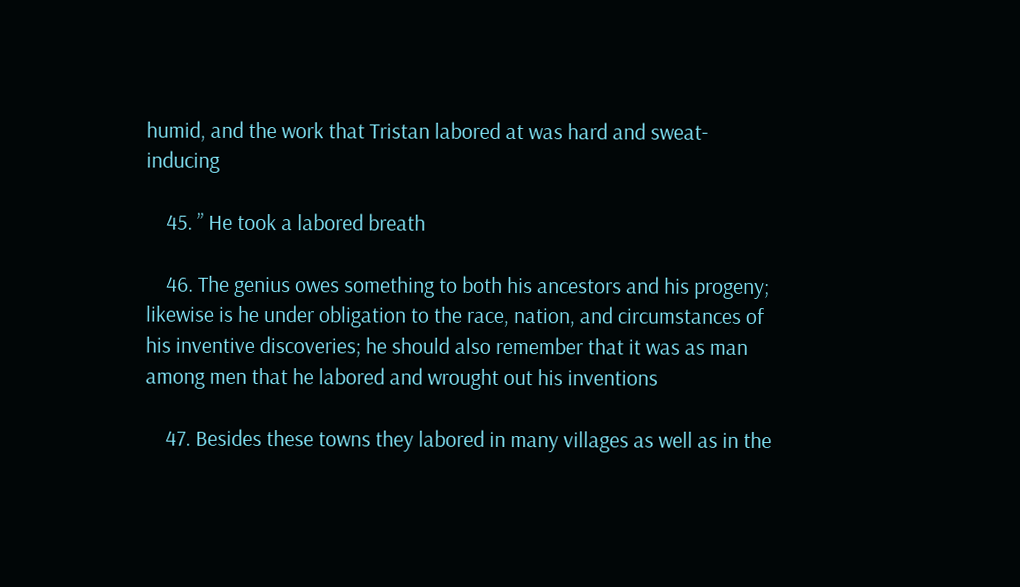humid, and the work that Tristan labored at was hard and sweat-inducing

    45. ” He took a labored breath

    46. The genius owes something to both his ancestors and his progeny; likewise is he under obligation to the race, nation, and circumstances of his inventive discoveries; he should also remember that it was as man among men that he labored and wrought out his inventions

    47. Besides these towns they labored in many villages as well as in the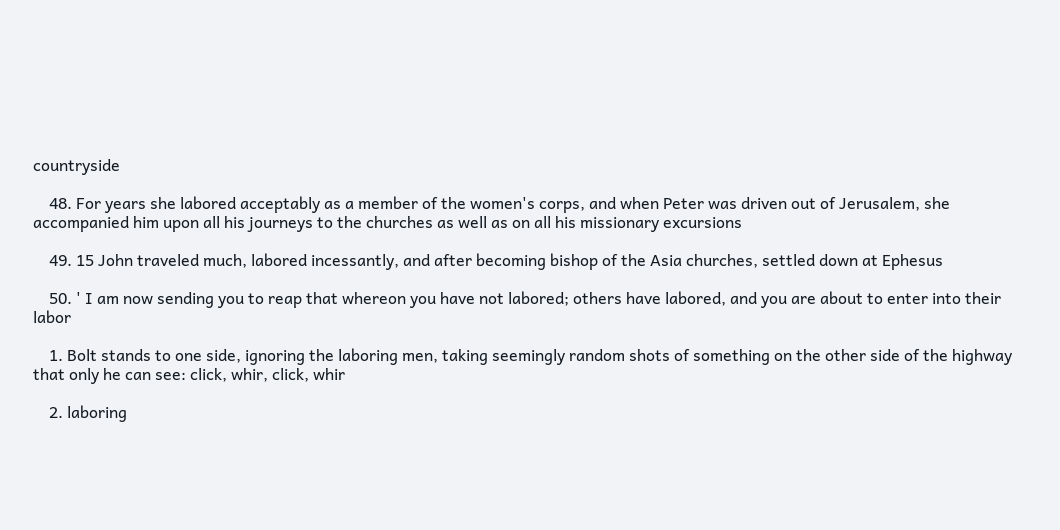countryside

    48. For years she labored acceptably as a member of the women's corps, and when Peter was driven out of Jerusalem, she accompanied him upon all his journeys to the churches as well as on all his missionary excursions

    49. 15 John traveled much, labored incessantly, and after becoming bishop of the Asia churches, settled down at Ephesus

    50. ' I am now sending you to reap that whereon you have not labored; others have labored, and you are about to enter into their labor

    1. Bolt stands to one side, ignoring the laboring men, taking seemingly random shots of something on the other side of the highway that only he can see: click, whir, click, whir

    2. laboring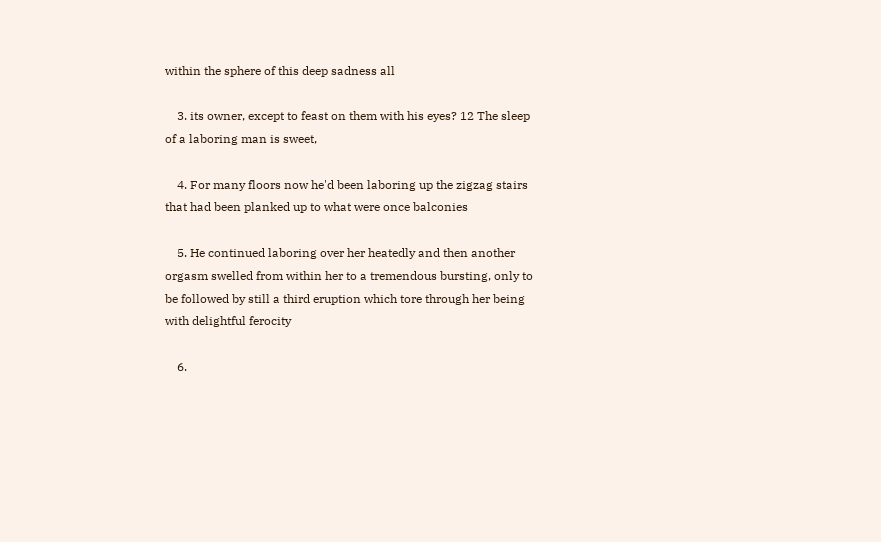within the sphere of this deep sadness all

    3. its owner, except to feast on them with his eyes? 12 The sleep of a laboring man is sweet,

    4. For many floors now he'd been laboring up the zigzag stairs that had been planked up to what were once balconies

    5. He continued laboring over her heatedly and then another orgasm swelled from within her to a tremendous bursting, only to be followed by still a third eruption which tore through her being with delightful ferocity

    6.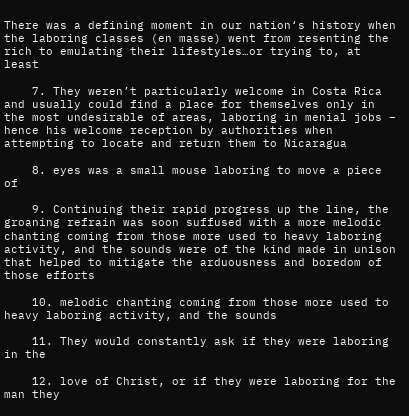There was a defining moment in our nation‘s history when the laboring classes (en masse) went from resenting the rich to emulating their lifestyles…or trying to, at least

    7. They weren’t particularly welcome in Costa Rica and usually could find a place for themselves only in the most undesirable of areas, laboring in menial jobs – hence his welcome reception by authorities when attempting to locate and return them to Nicaragua

    8. eyes was a small mouse laboring to move a piece of

    9. Continuing their rapid progress up the line, the groaning refrain was soon suffused with a more melodic chanting coming from those more used to heavy laboring activity, and the sounds were of the kind made in unison that helped to mitigate the arduousness and boredom of those efforts

    10. melodic chanting coming from those more used to heavy laboring activity, and the sounds

    11. They would constantly ask if they were laboring in the

    12. love of Christ, or if they were laboring for the man they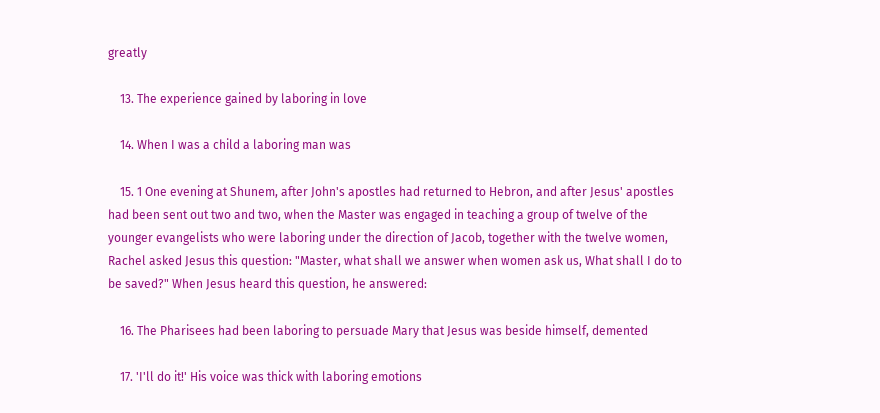greatly

    13. The experience gained by laboring in love

    14. When I was a child a laboring man was

    15. 1 One evening at Shunem, after John's apostles had returned to Hebron, and after Jesus' apostles had been sent out two and two, when the Master was engaged in teaching a group of twelve of the younger evangelists who were laboring under the direction of Jacob, together with the twelve women, Rachel asked Jesus this question: "Master, what shall we answer when women ask us, What shall I do to be saved?" When Jesus heard this question, he answered:

    16. The Pharisees had been laboring to persuade Mary that Jesus was beside himself, demented

    17. 'I'll do it!' His voice was thick with laboring emotions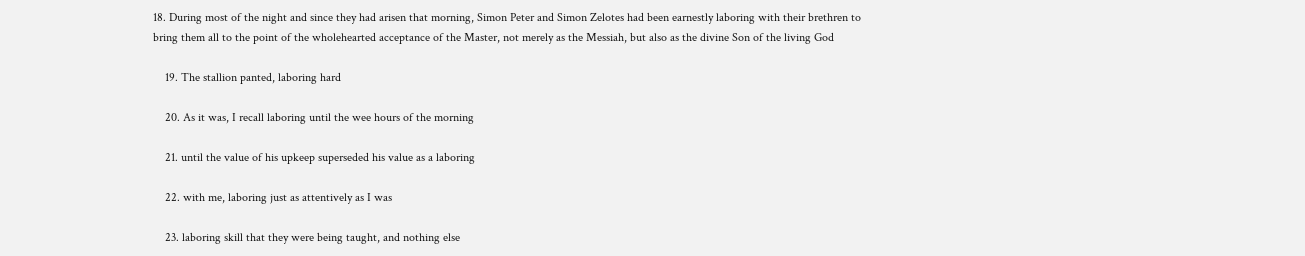18. During most of the night and since they had arisen that morning, Simon Peter and Simon Zelotes had been earnestly laboring with their brethren to bring them all to the point of the wholehearted acceptance of the Master, not merely as the Messiah, but also as the divine Son of the living God

    19. The stallion panted, laboring hard

    20. As it was, I recall laboring until the wee hours of the morning

    21. until the value of his upkeep superseded his value as a laboring

    22. with me, laboring just as attentively as I was

    23. laboring skill that they were being taught, and nothing else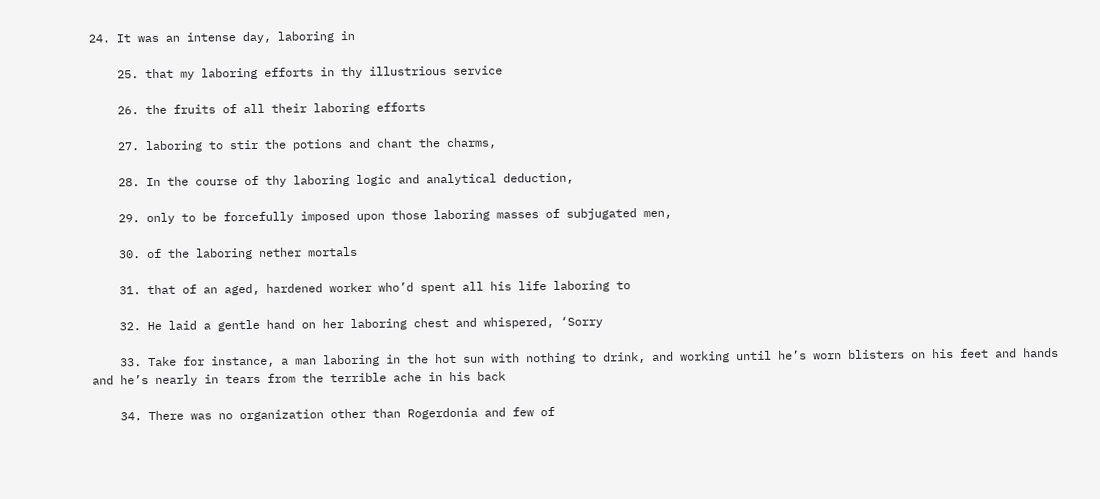24. It was an intense day, laboring in

    25. that my laboring efforts in thy illustrious service

    26. the fruits of all their laboring efforts

    27. laboring to stir the potions and chant the charms,

    28. In the course of thy laboring logic and analytical deduction,

    29. only to be forcefully imposed upon those laboring masses of subjugated men,

    30. of the laboring nether mortals

    31. that of an aged, hardened worker who’d spent all his life laboring to

    32. He laid a gentle hand on her laboring chest and whispered, ‘Sorry

    33. Take for instance, a man laboring in the hot sun with nothing to drink, and working until he’s worn blisters on his feet and hands and he’s nearly in tears from the terrible ache in his back

    34. There was no organization other than Rogerdonia and few of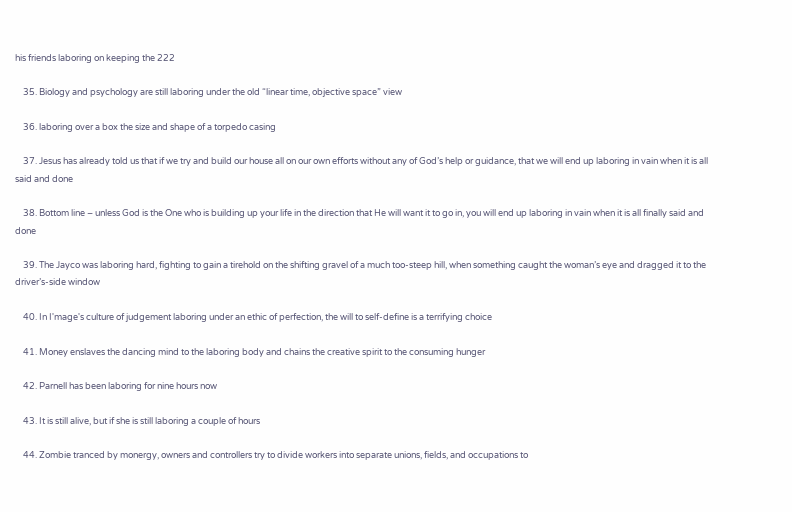his friends laboring on keeping the 222

    35. Biology and psychology are still laboring under the old “linear time, objective space” view

    36. laboring over a box the size and shape of a torpedo casing

    37. Jesus has already told us that if we try and build our house all on our own efforts without any of God’s help or guidance, that we will end up laboring in vain when it is all said and done

    38. Bottom line – unless God is the One who is building up your life in the direction that He will want it to go in, you will end up laboring in vain when it is all finally said and done

    39. The Jayco was laboring hard, fighting to gain a tirehold on the shifting gravel of a much too-steep hill, when something caught the woman’s eye and dragged it to the driver’s-side window

    40. In I'mage's culture of judgement laboring under an ethic of perfection, the will to self-define is a terrifying choice

    41. Money enslaves the dancing mind to the laboring body and chains the creative spirit to the consuming hunger

    42. Parnell has been laboring for nine hours now

    43. It is still alive, but if she is still laboring a couple of hours

    44. Zombie tranced by monergy, owners and controllers try to divide workers into separate unions, fields, and occupations to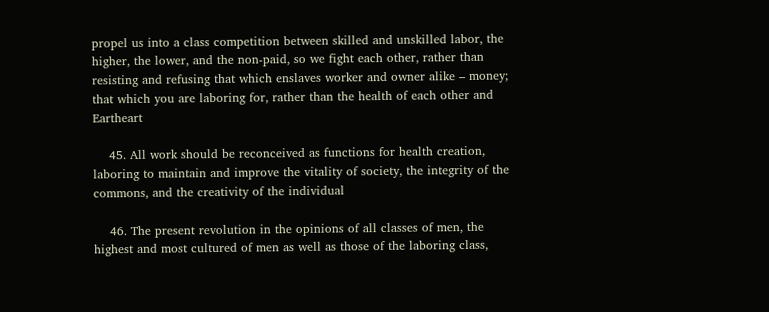propel us into a class competition between skilled and unskilled labor, the higher, the lower, and the non-paid, so we fight each other, rather than resisting and refusing that which enslaves worker and owner alike – money; that which you are laboring for, rather than the health of each other and Eartheart

    45. All work should be reconceived as functions for health creation, laboring to maintain and improve the vitality of society, the integrity of the commons, and the creativity of the individual

    46. The present revolution in the opinions of all classes of men, the highest and most cultured of men as well as those of the laboring class,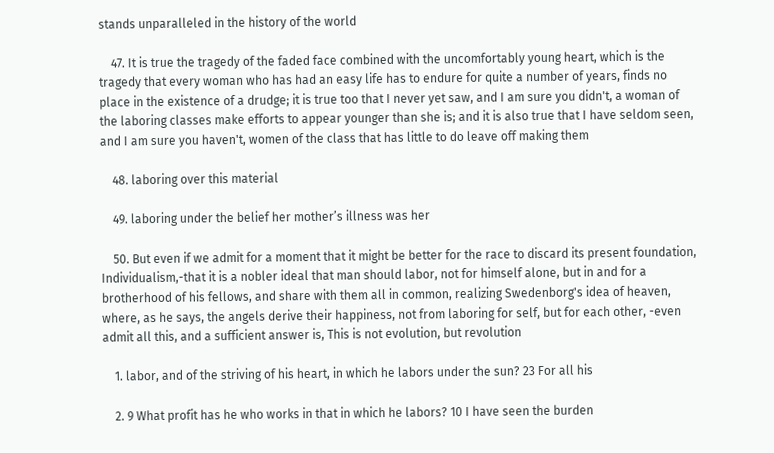stands unparalleled in the history of the world

    47. It is true the tragedy of the faded face combined with the uncomfortably young heart, which is the tragedy that every woman who has had an easy life has to endure for quite a number of years, finds no place in the existence of a drudge; it is true too that I never yet saw, and I am sure you didn't, a woman of the laboring classes make efforts to appear younger than she is; and it is also true that I have seldom seen, and I am sure you haven't, women of the class that has little to do leave off making them

    48. laboring over this material

    49. laboring under the belief her mother’s illness was her

    50. But even if we admit for a moment that it might be better for the race to discard its present foundation, Individualism,-that it is a nobler ideal that man should labor, not for himself alone, but in and for a brotherhood of his fellows, and share with them all in common, realizing Swedenborg's idea of heaven, where, as he says, the angels derive their happiness, not from laboring for self, but for each other, -even admit all this, and a sufficient answer is, This is not evolution, but revolution

    1. labor, and of the striving of his heart, in which he labors under the sun? 23 For all his

    2. 9 What profit has he who works in that in which he labors? 10 I have seen the burden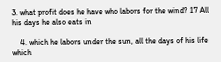3. what profit does he have who labors for the wind? 17 All his days he also eats in

    4. which he labors under the sun, all the days of his life which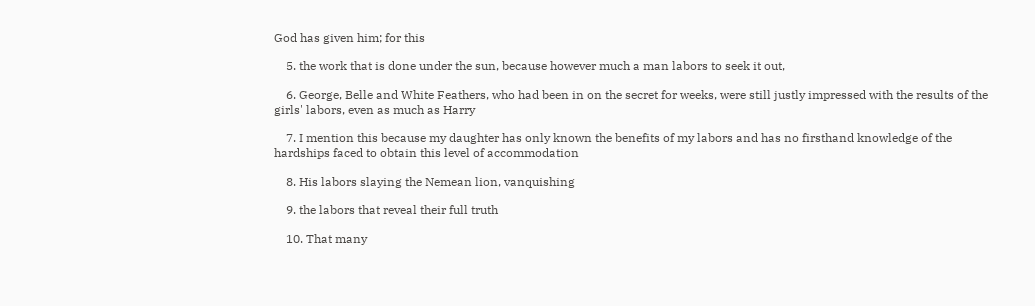God has given him; for this

    5. the work that is done under the sun, because however much a man labors to seek it out,

    6. George, Belle and White Feathers, who had been in on the secret for weeks, were still justly impressed with the results of the girls' labors, even as much as Harry

    7. I mention this because my daughter has only known the benefits of my labors and has no firsthand knowledge of the hardships faced to obtain this level of accommodation

    8. His labors slaying the Nemean lion, vanquishing

    9. the labors that reveal their full truth

    10. That many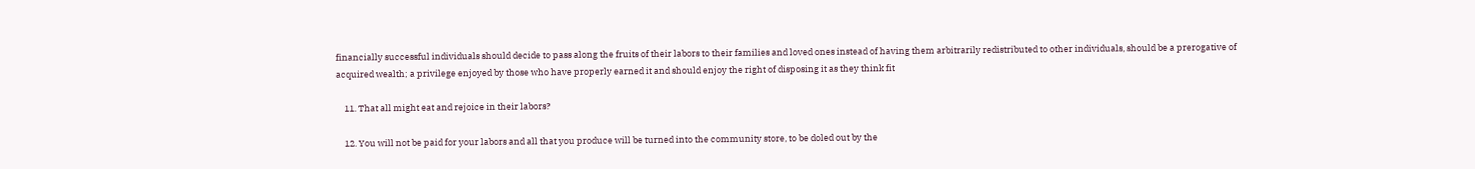financially successful individuals should decide to pass along the fruits of their labors to their families and loved ones instead of having them arbitrarily redistributed to other individuals, should be a prerogative of acquired wealth; a privilege enjoyed by those who have properly earned it and should enjoy the right of disposing it as they think fit

    11. That all might eat and rejoice in their labors?

    12. You will not be paid for your labors and all that you produce will be turned into the community store, to be doled out by the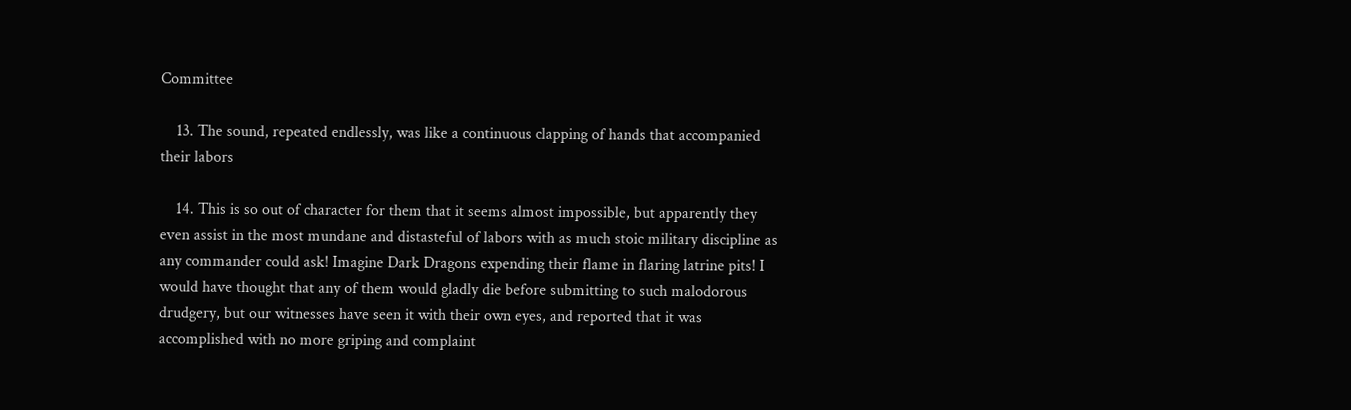Committee

    13. The sound, repeated endlessly, was like a continuous clapping of hands that accompanied their labors

    14. This is so out of character for them that it seems almost impossible, but apparently they even assist in the most mundane and distasteful of labors with as much stoic military discipline as any commander could ask! Imagine Dark Dragons expending their flame in flaring latrine pits! I would have thought that any of them would gladly die before submitting to such malodorous drudgery, but our witnesses have seen it with their own eyes, and reported that it was accomplished with no more griping and complaint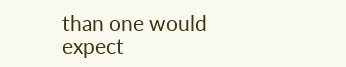than one would expect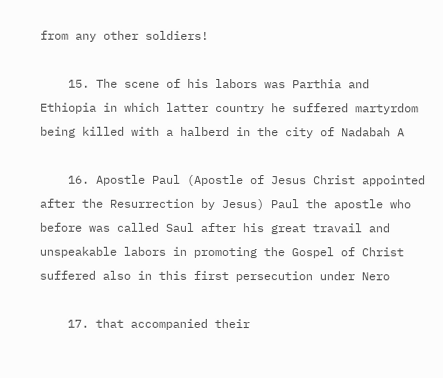from any other soldiers!

    15. The scene of his labors was Parthia and Ethiopia in which latter country he suffered martyrdom being killed with a halberd in the city of Nadabah A

    16. Apostle Paul (Apostle of Jesus Christ appointed after the Resurrection by Jesus) Paul the apostle who before was called Saul after his great travail and unspeakable labors in promoting the Gospel of Christ suffered also in this first persecution under Nero

    17. that accompanied their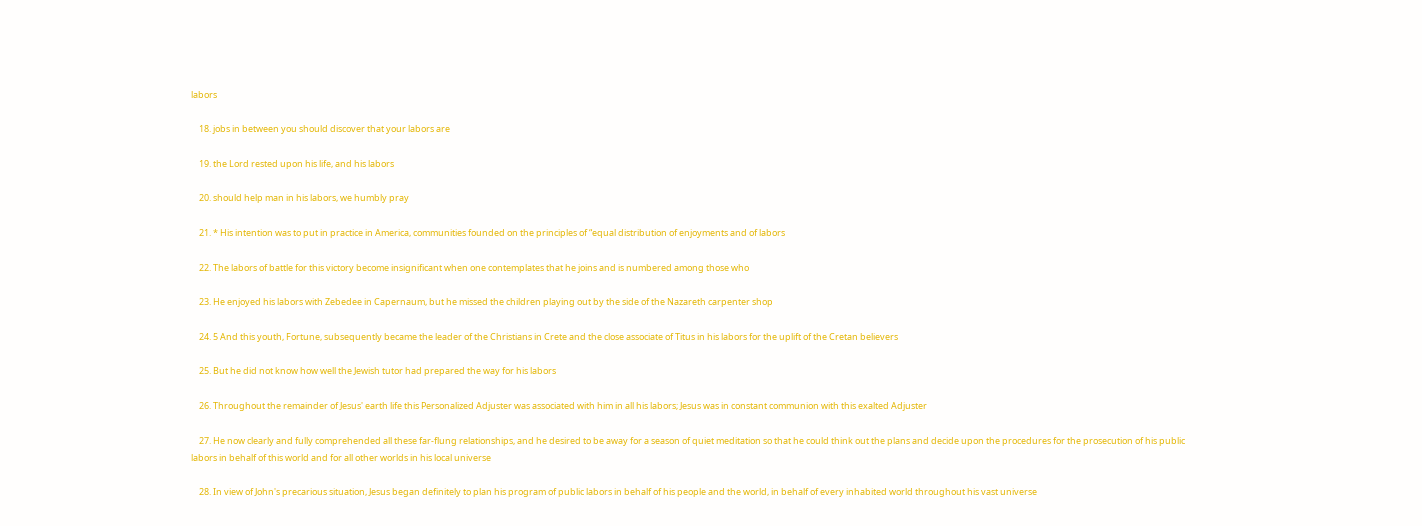labors

    18. jobs in between you should discover that your labors are

    19. the Lord rested upon his life, and his labors

    20. should help man in his labors, we humbly pray

    21. * His intention was to put in practice in America, communities founded on the principles of “equal distribution of enjoyments and of labors

    22. The labors of battle for this victory become insignificant when one contemplates that he joins and is numbered among those who

    23. He enjoyed his labors with Zebedee in Capernaum, but he missed the children playing out by the side of the Nazareth carpenter shop

    24. 5 And this youth, Fortune, subsequently became the leader of the Christians in Crete and the close associate of Titus in his labors for the uplift of the Cretan believers

    25. But he did not know how well the Jewish tutor had prepared the way for his labors

    26. Throughout the remainder of Jesus' earth life this Personalized Adjuster was associated with him in all his labors; Jesus was in constant communion with this exalted Adjuster

    27. He now clearly and fully comprehended all these far-flung relationships, and he desired to be away for a season of quiet meditation so that he could think out the plans and decide upon the procedures for the prosecution of his public labors in behalf of this world and for all other worlds in his local universe

    28. In view of John's precarious situation, Jesus began definitely to plan his program of public labors in behalf of his people and the world, in behalf of every inhabited world throughout his vast universe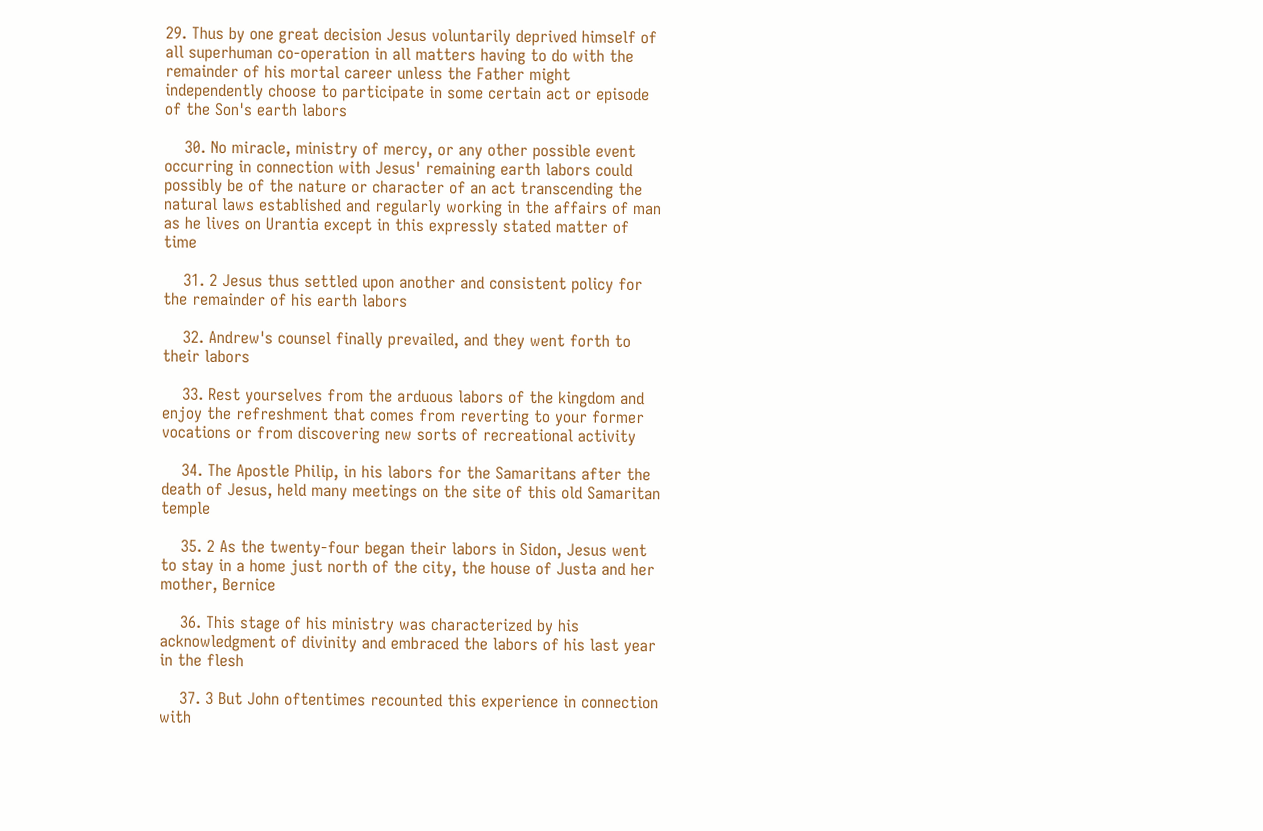29. Thus by one great decision Jesus voluntarily deprived himself of all superhuman co-operation in all matters having to do with the remainder of his mortal career unless the Father might independently choose to participate in some certain act or episode of the Son's earth labors

    30. No miracle, ministry of mercy, or any other possible event occurring in connection with Jesus' remaining earth labors could possibly be of the nature or character of an act transcending the natural laws established and regularly working in the affairs of man as he lives on Urantia except in this expressly stated matter of time

    31. 2 Jesus thus settled upon another and consistent policy for the remainder of his earth labors

    32. Andrew's counsel finally prevailed, and they went forth to their labors

    33. Rest yourselves from the arduous labors of the kingdom and enjoy the refreshment that comes from reverting to your former vocations or from discovering new sorts of recreational activity

    34. The Apostle Philip, in his labors for the Samaritans after the death of Jesus, held many meetings on the site of this old Samaritan temple

    35. 2 As the twenty-four began their labors in Sidon, Jesus went to stay in a home just north of the city, the house of Justa and her mother, Bernice

    36. This stage of his ministry was characterized by his acknowledgment of divinity and embraced the labors of his last year in the flesh

    37. 3 But John oftentimes recounted this experience in connection with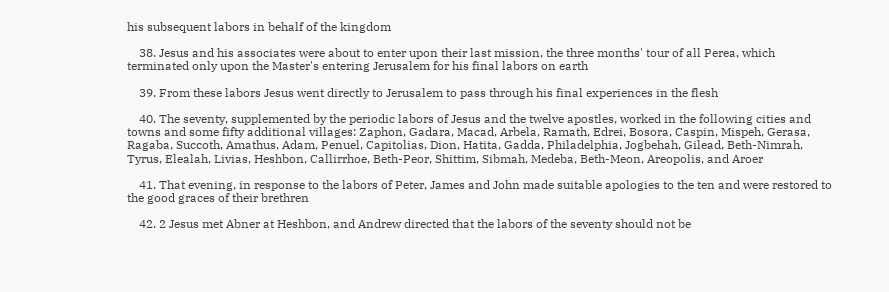his subsequent labors in behalf of the kingdom

    38. Jesus and his associates were about to enter upon their last mission, the three months' tour of all Perea, which terminated only upon the Master's entering Jerusalem for his final labors on earth

    39. From these labors Jesus went directly to Jerusalem to pass through his final experiences in the flesh

    40. The seventy, supplemented by the periodic labors of Jesus and the twelve apostles, worked in the following cities and towns and some fifty additional villages: Zaphon, Gadara, Macad, Arbela, Ramath, Edrei, Bosora, Caspin, Mispeh, Gerasa, Ragaba, Succoth, Amathus, Adam, Penuel, Capitolias, Dion, Hatita, Gadda, Philadelphia, Jogbehah, Gilead, Beth-Nimrah, Tyrus, Elealah, Livias, Heshbon, Callirrhoe, Beth-Peor, Shittim, Sibmah, Medeba, Beth-Meon, Areopolis, and Aroer

    41. That evening, in response to the labors of Peter, James and John made suitable apologies to the ten and were restored to the good graces of their brethren

    42. 2 Jesus met Abner at Heshbon, and Andrew directed that the labors of the seventy should not be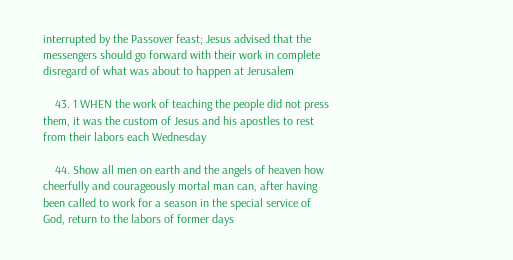interrupted by the Passover feast; Jesus advised that the messengers should go forward with their work in complete disregard of what was about to happen at Jerusalem

    43. 1 WHEN the work of teaching the people did not press them, it was the custom of Jesus and his apostles to rest from their labors each Wednesday

    44. Show all men on earth and the angels of heaven how cheerfully and courageously mortal man can, after having been called to work for a season in the special service of God, return to the labors of former days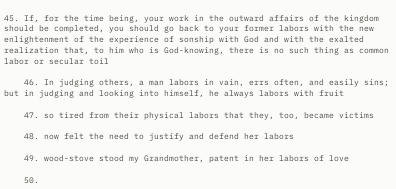45. If, for the time being, your work in the outward affairs of the kingdom should be completed, you should go back to your former labors with the new enlightenment of the experience of sonship with God and with the exalted realization that, to him who is God-knowing, there is no such thing as common labor or secular toil

    46. In judging others, a man labors in vain, errs often, and easily sins; but in judging and looking into himself, he always labors with fruit

    47. so tired from their physical labors that they, too, became victims

    48. now felt the need to justify and defend her labors

    49. wood-stove stood my Grandmother, patent in her labors of love

    50.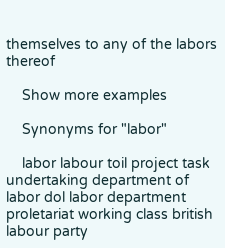themselves to any of the labors thereof

    Show more examples

    Synonyms for "labor"

    labor labour toil project task undertaking department of labor dol labor department proletariat working class british labour party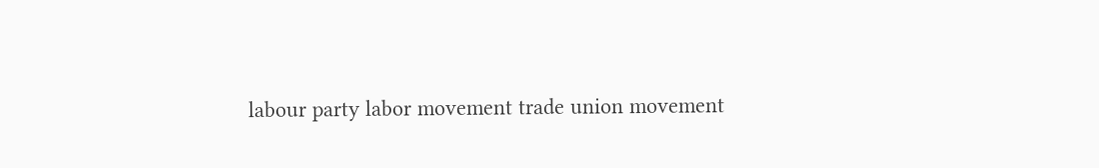labour party labor movement trade union movement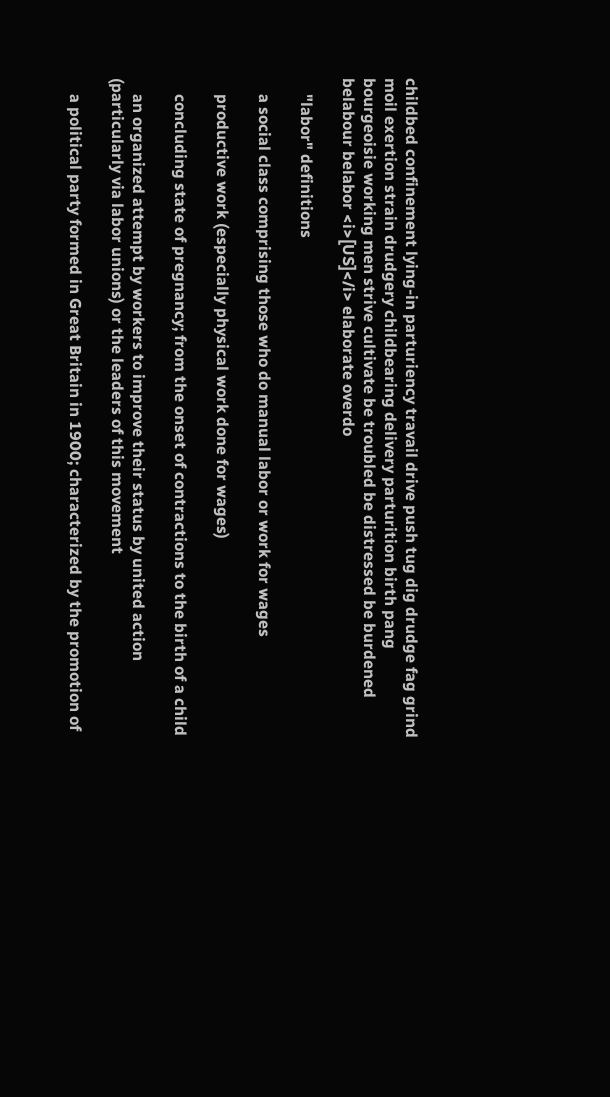childbed confinement lying-in parturiency travail drive push tug dig drudge fag grind moil exertion strain drudgery childbearing delivery parturition birth pang bourgeoisie working men strive cultivate be troubled be distressed be burdened belabour belabor <i>[US]</i> elaborate overdo

    "labor" definitions

    a social class comprising those who do manual labor or work for wages

    productive work (especially physical work done for wages)

    concluding state of pregnancy; from the onset of contractions to the birth of a child

    an organized attempt by workers to improve their status by united action (particularly via labor unions) or the leaders of this movement

    a political party formed in Great Britain in 1900; characterized by the promotion of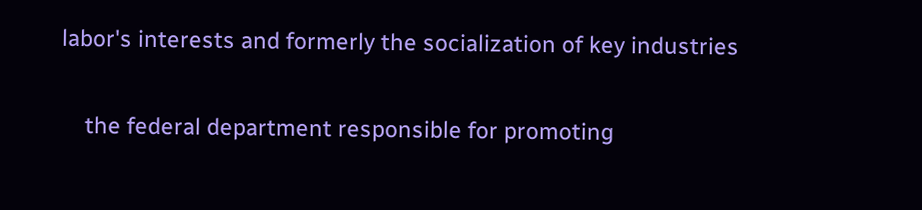labor's interests and formerly the socialization of key industries

    the federal department responsible for promoting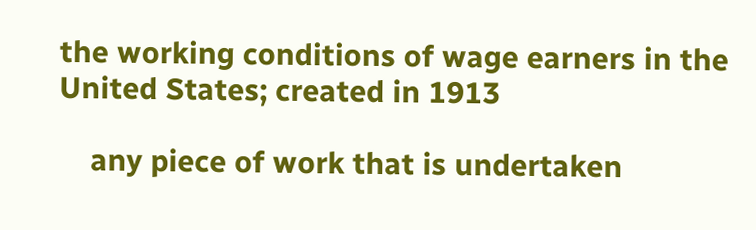the working conditions of wage earners in the United States; created in 1913

    any piece of work that is undertaken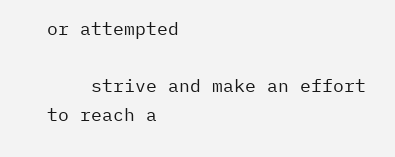or attempted

    strive and make an effort to reach a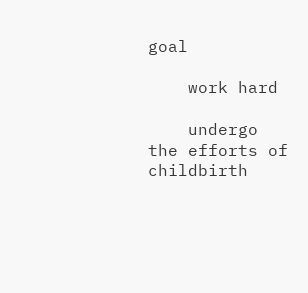goal

    work hard

    undergo the efforts of childbirth